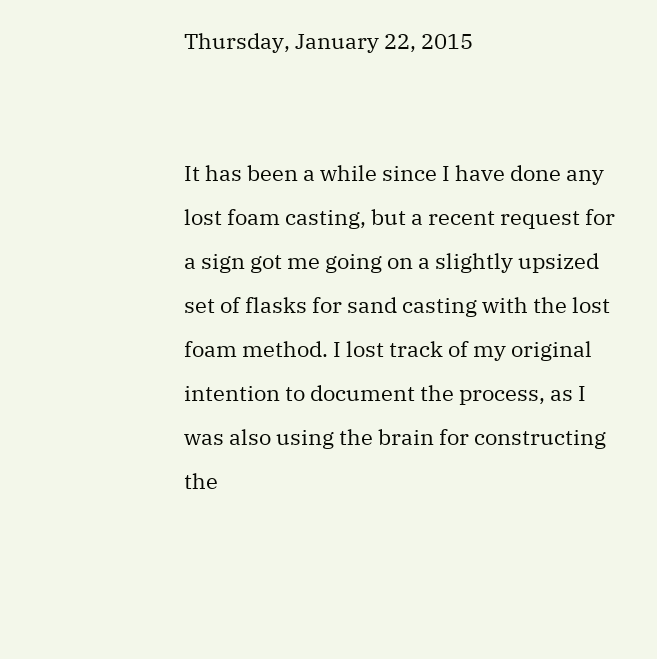Thursday, January 22, 2015


It has been a while since I have done any lost foam casting, but a recent request for a sign got me going on a slightly upsized set of flasks for sand casting with the lost foam method. I lost track of my original intention to document the process, as I was also using the brain for constructing the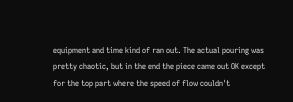equipment and time kind of ran out. The actual pouring was pretty chaotic, but in the end the piece came out OK except for the top part where the speed of flow couldn't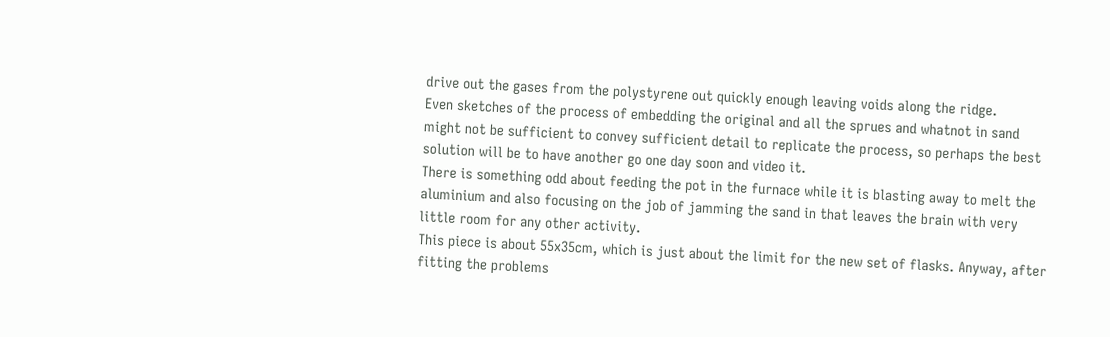drive out the gases from the polystyrene out quickly enough leaving voids along the ridge.
Even sketches of the process of embedding the original and all the sprues and whatnot in sand might not be sufficient to convey sufficient detail to replicate the process, so perhaps the best solution will be to have another go one day soon and video it.
There is something odd about feeding the pot in the furnace while it is blasting away to melt the aluminium and also focusing on the job of jamming the sand in that leaves the brain with very little room for any other activity.
This piece is about 55x35cm, which is just about the limit for the new set of flasks. Anyway, after fitting the problems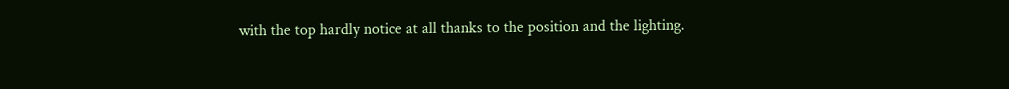with the top hardly notice at all thanks to the position and the lighting.